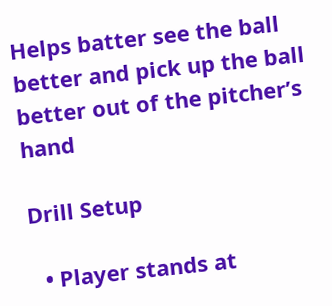Helps batter see the ball better and pick up the ball better out of the pitcher’s hand

Drill Setup

  • Player stands at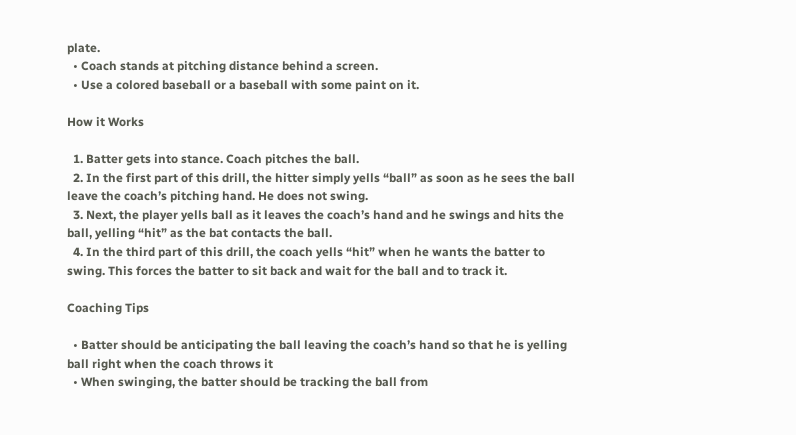plate.
  • Coach stands at pitching distance behind a screen.
  • Use a colored baseball or a baseball with some paint on it.

How it Works

  1. Batter gets into stance. Coach pitches the ball.
  2. In the first part of this drill, the hitter simply yells “ball” as soon as he sees the ball leave the coach’s pitching hand. He does not swing.
  3. Next, the player yells ball as it leaves the coach’s hand and he swings and hits the ball, yelling “hit” as the bat contacts the ball.
  4. In the third part of this drill, the coach yells “hit” when he wants the batter to swing. This forces the batter to sit back and wait for the ball and to track it.

Coaching Tips

  • Batter should be anticipating the ball leaving the coach’s hand so that he is yelling ball right when the coach throws it
  • When swinging, the batter should be tracking the ball from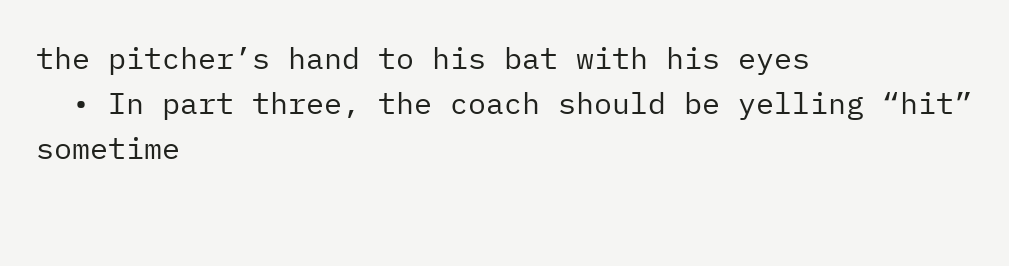the pitcher’s hand to his bat with his eyes
  • In part three, the coach should be yelling “hit” sometime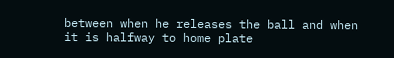between when he releases the ball and when it is halfway to home plate